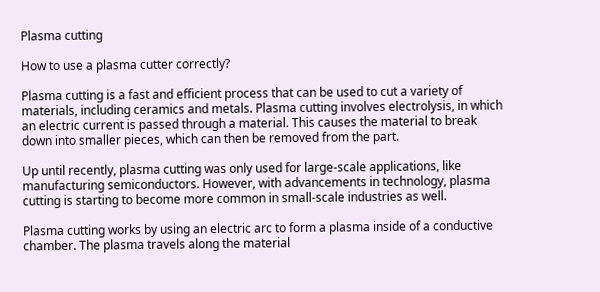Plasma cutting

How to use a plasma cutter correctly?

Plasma cutting is a fast and efficient process that can be used to cut a variety of materials, including ceramics and metals. Plasma cutting involves electrolysis, in which an electric current is passed through a material. This causes the material to break down into smaller pieces, which can then be removed from the part.

Up until recently, plasma cutting was only used for large-scale applications, like manufacturing semiconductors. However, with advancements in technology, plasma cutting is starting to become more common in small-scale industries as well.

Plasma cutting works by using an electric arc to form a plasma inside of a conductive chamber. The plasma travels along the material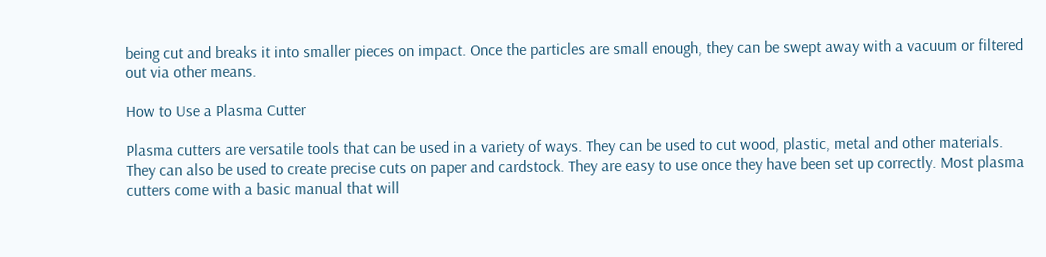being cut and breaks it into smaller pieces on impact. Once the particles are small enough, they can be swept away with a vacuum or filtered out via other means.

How to Use a Plasma Cutter

Plasma cutters are versatile tools that can be used in a variety of ways. They can be used to cut wood, plastic, metal and other materials. They can also be used to create precise cuts on paper and cardstock. They are easy to use once they have been set up correctly. Most plasma cutters come with a basic manual that will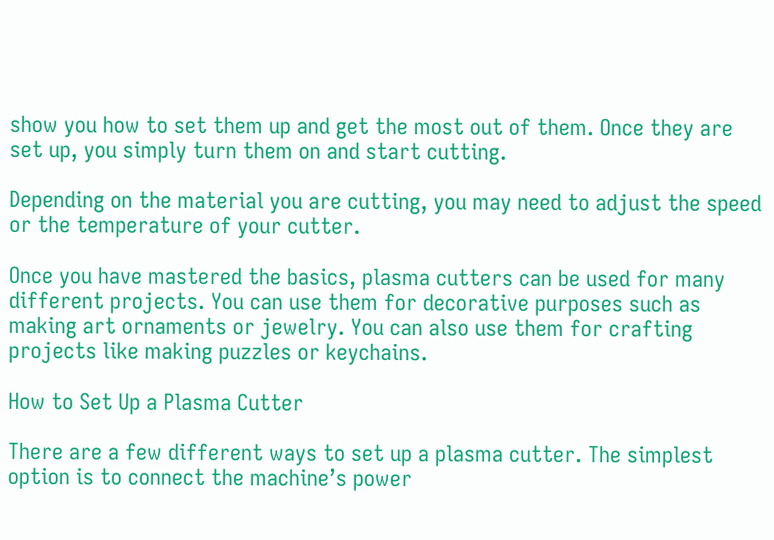show you how to set them up and get the most out of them. Once they are set up, you simply turn them on and start cutting.

Depending on the material you are cutting, you may need to adjust the speed or the temperature of your cutter.

Once you have mastered the basics, plasma cutters can be used for many different projects. You can use them for decorative purposes such as making art ornaments or jewelry. You can also use them for crafting projects like making puzzles or keychains.

How to Set Up a Plasma Cutter

There are a few different ways to set up a plasma cutter. The simplest option is to connect the machine’s power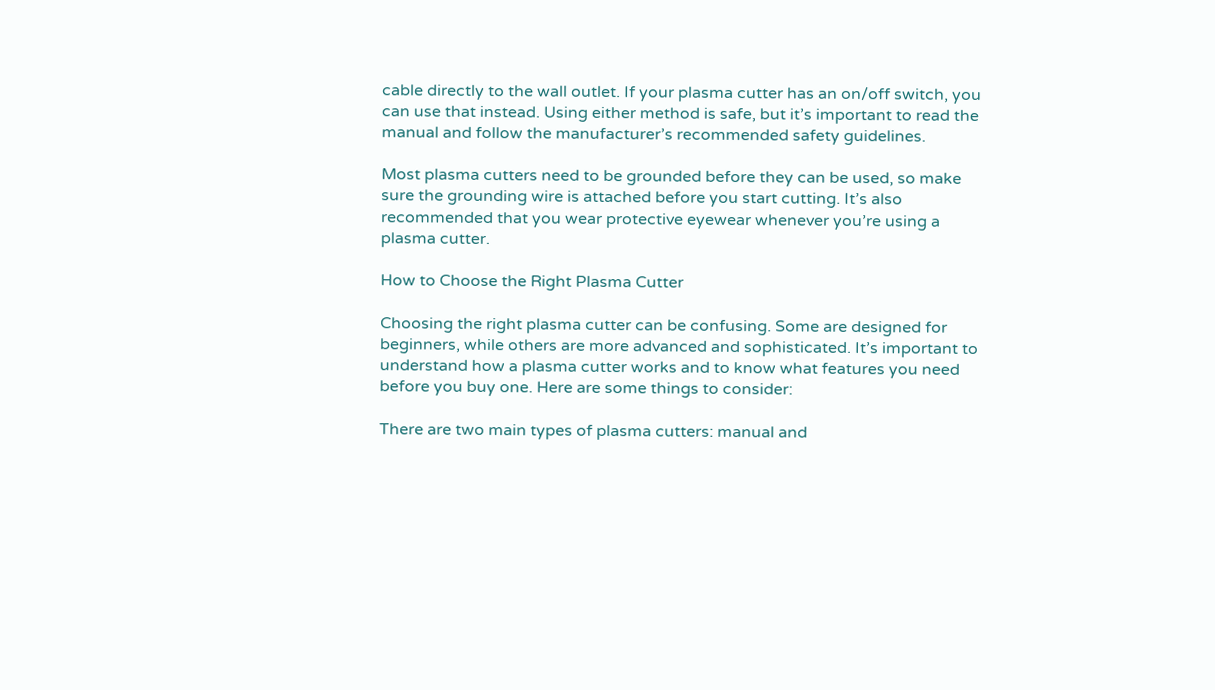cable directly to the wall outlet. If your plasma cutter has an on/off switch, you can use that instead. Using either method is safe, but it’s important to read the manual and follow the manufacturer’s recommended safety guidelines.

Most plasma cutters need to be grounded before they can be used, so make sure the grounding wire is attached before you start cutting. It’s also recommended that you wear protective eyewear whenever you’re using a plasma cutter.

How to Choose the Right Plasma Cutter

Choosing the right plasma cutter can be confusing. Some are designed for beginners, while others are more advanced and sophisticated. It’s important to understand how a plasma cutter works and to know what features you need before you buy one. Here are some things to consider:

There are two main types of plasma cutters: manual and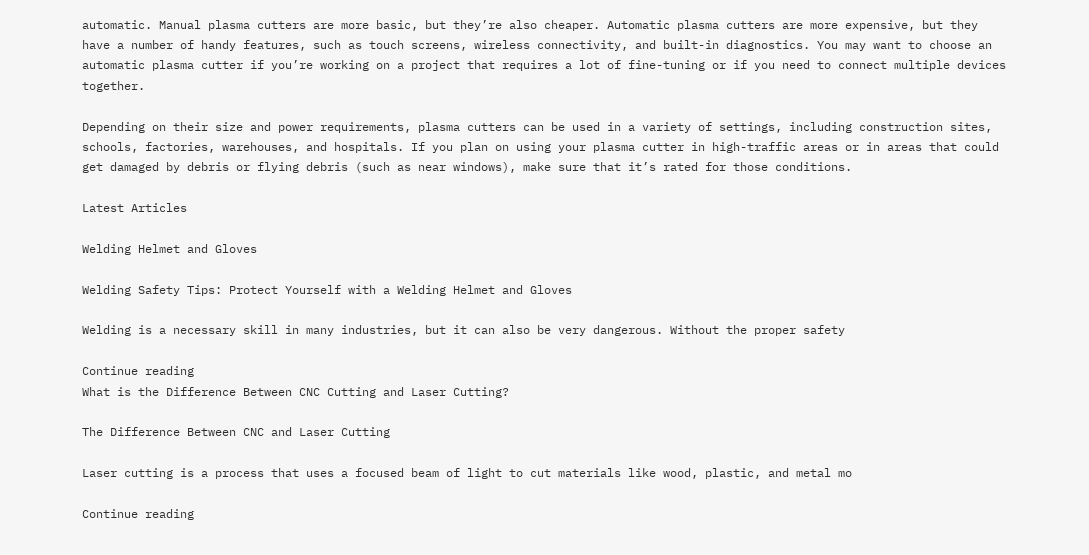automatic. Manual plasma cutters are more basic, but they’re also cheaper. Automatic plasma cutters are more expensive, but they have a number of handy features, such as touch screens, wireless connectivity, and built-in diagnostics. You may want to choose an automatic plasma cutter if you’re working on a project that requires a lot of fine-tuning or if you need to connect multiple devices together.

Depending on their size and power requirements, plasma cutters can be used in a variety of settings, including construction sites, schools, factories, warehouses, and hospitals. If you plan on using your plasma cutter in high-traffic areas or in areas that could get damaged by debris or flying debris (such as near windows), make sure that it’s rated for those conditions.

Latest Articles

Welding Helmet and Gloves

Welding Safety Tips: Protect Yourself with a Welding Helmet and Gloves

Welding is a necessary skill in many industries, but it can also be very dangerous. Without the proper safety

Continue reading
What is the Difference Between CNC Cutting and Laser Cutting?

The Difference Between CNC and Laser Cutting

Laser cutting is a process that uses a focused beam of light to cut materials like wood, plastic, and metal mo

Continue reading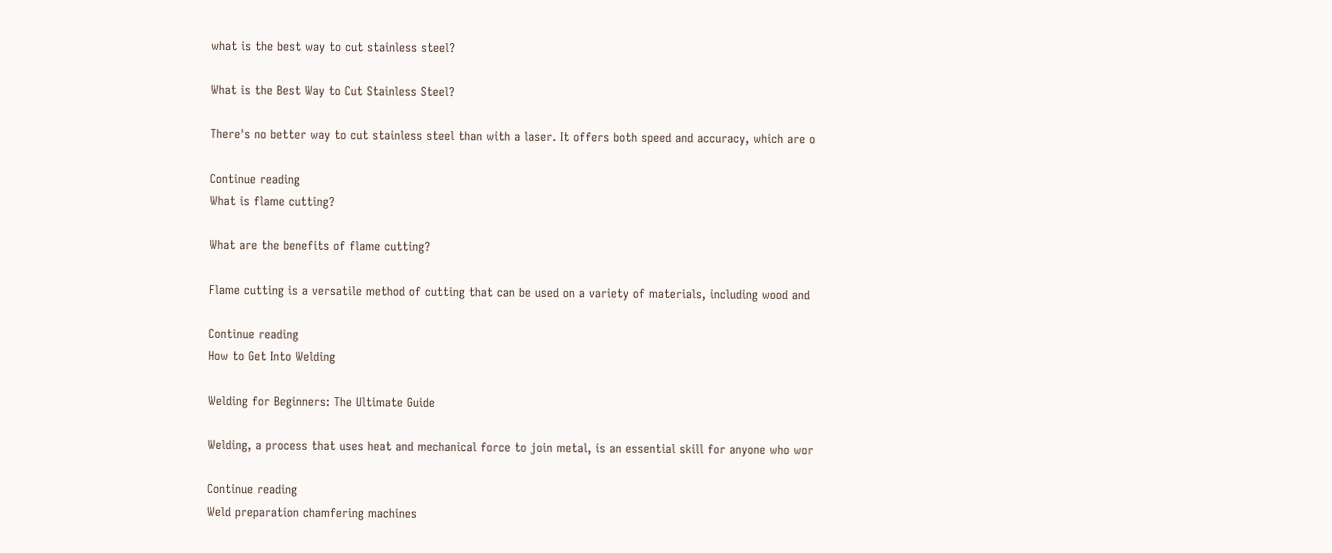what is the best way to cut stainless steel?

What is the Best Way to Cut Stainless Steel?

There's no better way to cut stainless steel than with a laser. It offers both speed and accuracy, which are o

Continue reading
What is flame cutting?

What are the benefits of flame cutting?

Flame cutting is a versatile method of cutting that can be used on a variety of materials, including wood and

Continue reading
How to Get Into Welding

Welding for Beginners: The Ultimate Guide

Welding, a process that uses heat and mechanical force to join metal, is an essential skill for anyone who wor

Continue reading
Weld preparation chamfering machines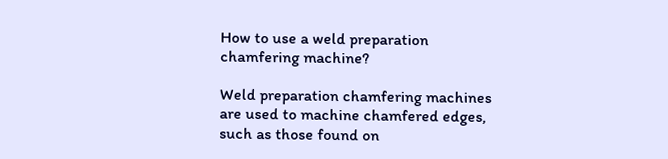How to use a weld preparation chamfering machine?

Weld preparation chamfering machines are used to machine chamfered edges, such as those found on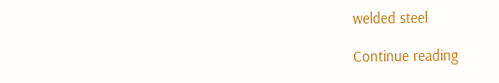welded steel

Continue reading